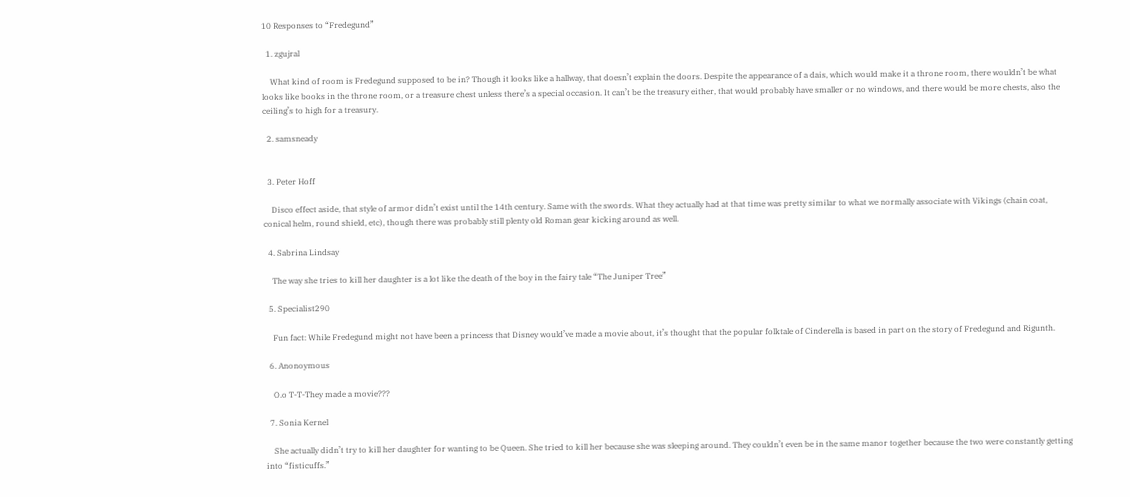10 Responses to “Fredegund”

  1. zgujral

    What kind of room is Fredegund supposed to be in? Though it looks like a hallway, that doesn’t explain the doors. Despite the appearance of a dais, which would make it a throne room, there wouldn’t be what looks like books in the throne room, or a treasure chest unless there’s a special occasion. It can’t be the treasury either, that would probably have smaller or no windows, and there would be more chests, also the ceiling’s to high for a treasury.

  2. samsneady


  3. Peter Hoff

    Disco effect aside, that style of armor didn’t exist until the 14th century. Same with the swords. What they actually had at that time was pretty similar to what we normally associate with Vikings (chain coat, conical helm, round shield, etc), though there was probably still plenty old Roman gear kicking around as well.

  4. Sabrina Lindsay

    The way she tries to kill her daughter is a lot like the death of the boy in the fairy tale “The Juniper Tree”

  5. Specialist290

    Fun fact: While Fredegund might not have been a princess that Disney would’ve made a movie about, it’s thought that the popular folktale of Cinderella is based in part on the story of Fredegund and Rigunth.

  6. Anonoymous

    O.o T-T-They made a movie???

  7. Sonia Kernel

    She actually didn’t try to kill her daughter for wanting to be Queen. She tried to kill her because she was sleeping around. They couldn’t even be in the same manor together because the two were constantly getting into “fisticuffs.”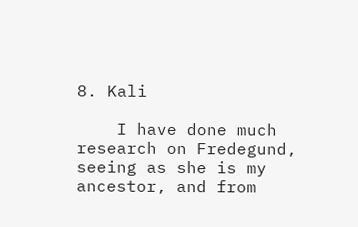8. Kali

    I have done much research on Fredegund, seeing as she is my ancestor, and from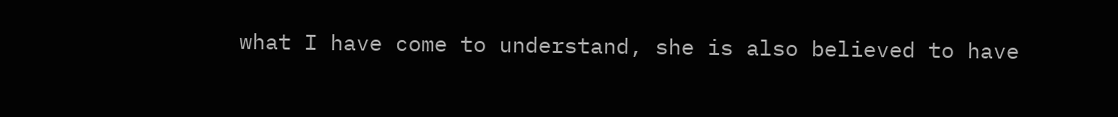what I have come to understand, she is also believed to have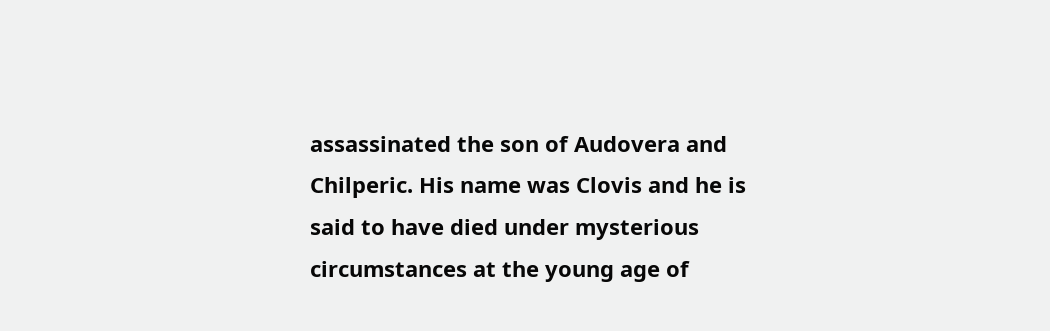assassinated the son of Audovera and Chilperic. His name was Clovis and he is said to have died under mysterious circumstances at the young age of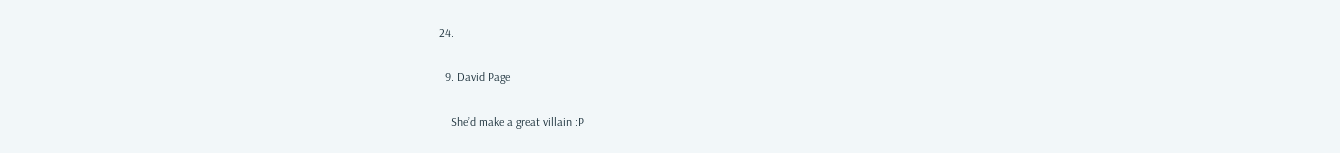24.

  9. David Page

    She’d make a great villain :P